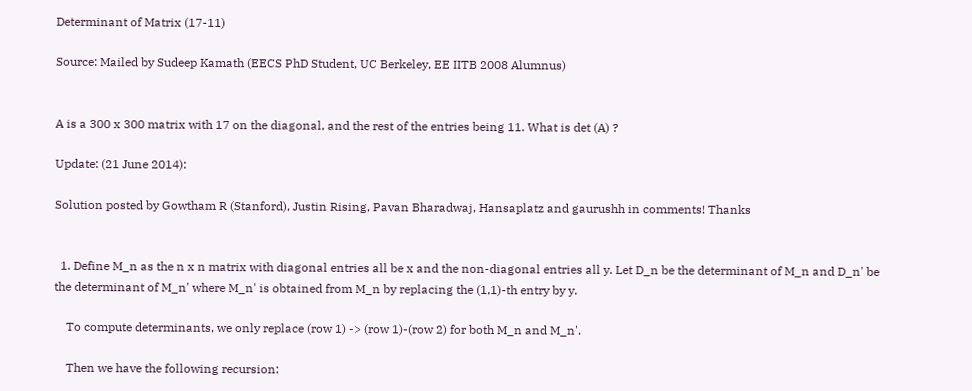Determinant of Matrix (17-11)

Source: Mailed by Sudeep Kamath (EECS PhD Student, UC Berkeley, EE IITB 2008 Alumnus)


A is a 300 x 300 matrix with 17 on the diagonal, and the rest of the entries being 11. What is det (A) ?

Update: (21 June 2014):

Solution posted by Gowtham R (Stanford), Justin Rising, Pavan Bharadwaj, Hansaplatz and gaurushh in comments! Thanks


  1. Define M_n as the n x n matrix with diagonal entries all be x and the non-diagonal entries all y. Let D_n be the determinant of M_n and D_n' be the determinant of M_n' where M_n' is obtained from M_n by replacing the (1,1)-th entry by y.

    To compute determinants, we only replace (row 1) -> (row 1)-(row 2) for both M_n and M_n'.

    Then we have the following recursion: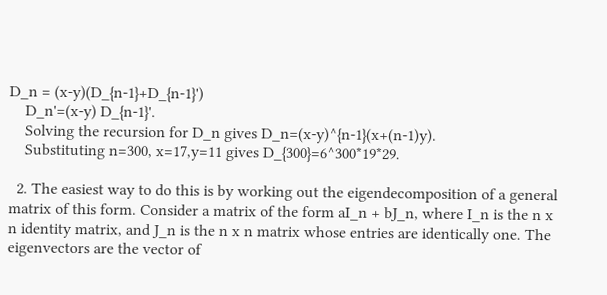D_n = (x-y)(D_{n-1}+D_{n-1}')
    D_n'=(x-y) D_{n-1}'.
    Solving the recursion for D_n gives D_n=(x-y)^{n-1}(x+(n-1)y).
    Substituting n=300, x=17,y=11 gives D_{300}=6^300*19*29.

  2. The easiest way to do this is by working out the eigendecomposition of a general matrix of this form. Consider a matrix of the form aI_n + bJ_n, where I_n is the n x n identity matrix, and J_n is the n x n matrix whose entries are identically one. The eigenvectors are the vector of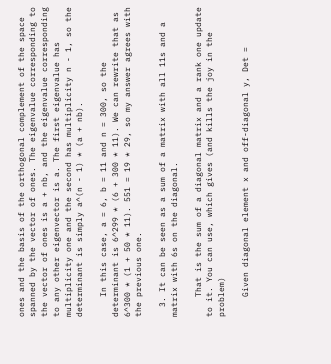ones and the basis of the orthogonal complement of the space spanned by the vector of ones. The eigenvalue corresponding to the vector of ones is a + nb, and the eigenvalue corresponding to any other eigenvector is a. The first eigenvalue has multiplicity one and the second has multiplicity n - 1, so the determinant is simply a^(n - 1) * (a + nb).

    In this case, a = 6, b = 11 and n = 300, so the determinant is 6^299 * (6 + 300 * 11). We can rewrite that as 6^300 * (1 + 50 * 11). 551 = 19 * 29, so my answer agrees with the previous one.

  3. It can be seen as a sum of a matrix with all 11s and a matrix with 6s on the diagonal.

    That is the sum of a diagonal matrix and a rank one update to it. You can use, which gives (and kills the joy in the problem)

    Given diagonal element x and off-diagonal y, Det =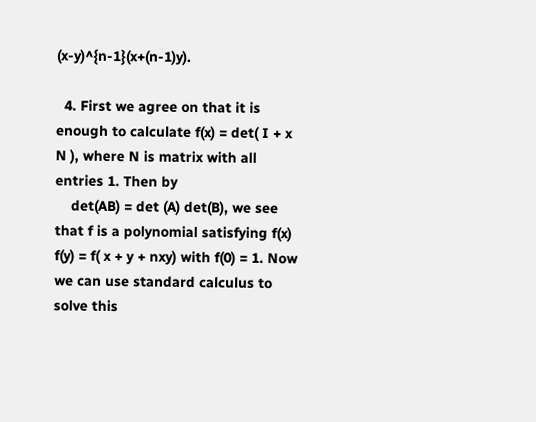(x-y)^{n-1}(x+(n-1)y).

  4. First we agree on that it is enough to calculate f(x) = det( I + x N ), where N is matrix with all entries 1. Then by
    det(AB) = det (A) det(B), we see that f is a polynomial satisfying f(x) f(y) = f( x + y + nxy) with f(0) = 1. Now we can use standard calculus to solve this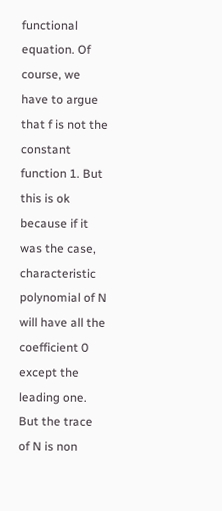functional equation. Of course, we have to argue that f is not the constant function 1. But this is ok because if it was the case, characteristic polynomial of N will have all the coefficient 0 except the leading one. But the trace of N is non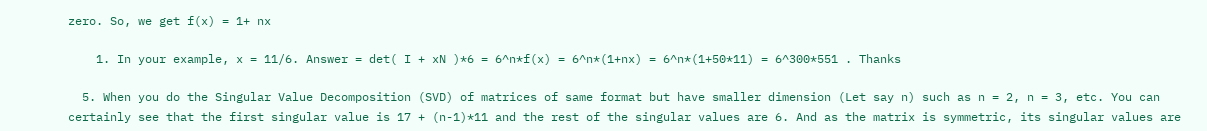zero. So, we get f(x) = 1+ nx

    1. In your example, x = 11/6. Answer = det( I + xN )*6 = 6^n*f(x) = 6^n*(1+nx) = 6^n*(1+50*11) = 6^300*551 . Thanks

  5. When you do the Singular Value Decomposition (SVD) of matrices of same format but have smaller dimension (Let say n) such as n = 2, n = 3, etc. You can certainly see that the first singular value is 17 + (n-1)*11 and the rest of the singular values are 6. And as the matrix is symmetric, its singular values are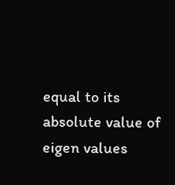equal to its absolute value of eigen values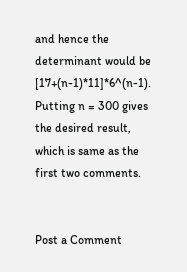and hence the determinant would be [17+(n-1)*11]*6^(n-1). Putting n = 300 gives the desired result, which is same as the first two comments.


Post a Comment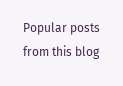Popular posts from this blog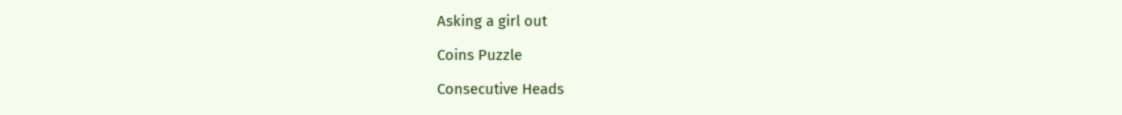Asking a girl out

Coins Puzzle

Consecutive Heads